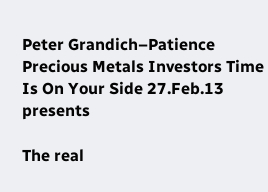Peter Grandich–Patience Precious Metals Investors Time Is On Your Side 27.Feb.13 presents

The real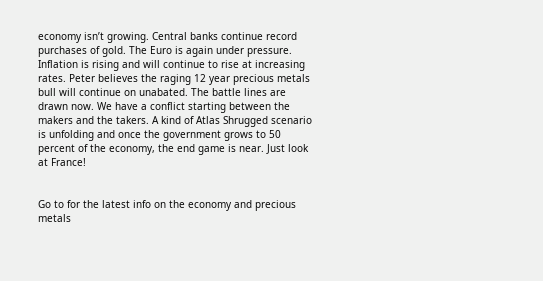economy isn’t growing. Central banks continue record purchases of gold. The Euro is again under pressure. Inflation is rising and will continue to rise at increasing rates. Peter believes the raging 12 year precious metals bull will continue on unabated. The battle lines are drawn now. We have a conflict starting between the makers and the takers. A kind of Atlas Shrugged scenario is unfolding and once the government grows to 50 percent of the economy, the end game is near. Just look at France!


Go to for the latest info on the economy and precious metals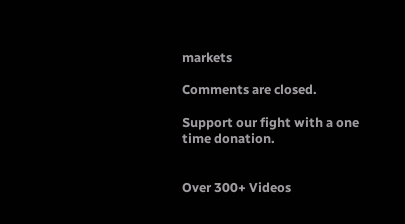markets

Comments are closed.

Support our fight with a one time donation.


Over 300+ Videos